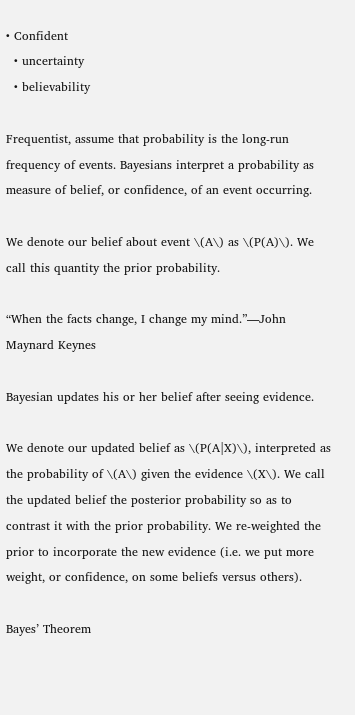• Confident
  • uncertainty
  • believability

Frequentist, assume that probability is the long-run frequency of events. Bayesians interpret a probability as measure of belief, or confidence, of an event occurring.

We denote our belief about event \(A\) as \(P(A)\). We call this quantity the prior probability.

“When the facts change, I change my mind.”—John Maynard Keynes

Bayesian updates his or her belief after seeing evidence.

We denote our updated belief as \(P(A|X)\), interpreted as the probability of \(A\) given the evidence \(X\). We call the updated belief the posterior probability so as to contrast it with the prior probability. We re-weighted the prior to incorporate the new evidence (i.e. we put more weight, or confidence, on some beliefs versus others).

Bayes’ Theorem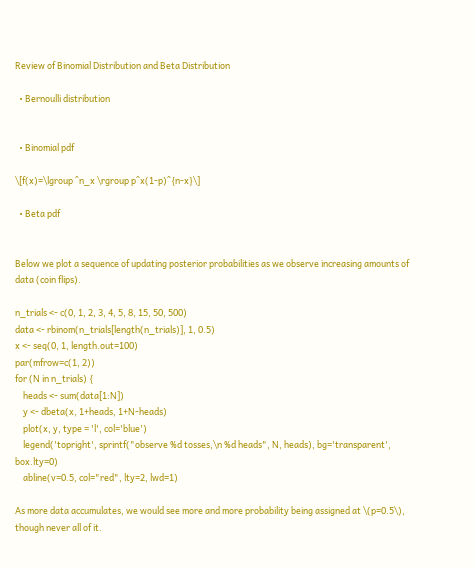Review of Binomial Distribution and Beta Distribution

  • Bernoulli distribution


  • Binomial pdf

\[f(x)=\lgroup ^n_x \rgroup p^x(1-p)^{n-x}\]

  • Beta pdf


Below we plot a sequence of updating posterior probabilities as we observe increasing amounts of data (coin flips).

n_trials <- c(0, 1, 2, 3, 4, 5, 8, 15, 50, 500)
data <- rbinom(n_trials[length(n_trials)], 1, 0.5)
x <- seq(0, 1, length.out=100)
par(mfrow=c(1, 2))
for (N in n_trials) {
    heads <- sum(data[1:N])
    y <- dbeta(x, 1+heads, 1+N-heads)
    plot(x, y, type = 'l', col='blue')
    legend('topright', sprintf("observe %d tosses,\n %d heads", N, heads), bg='transparent', box.lty=0)
    abline(v=0.5, col="red", lty=2, lwd=1)

As more data accumulates, we would see more and more probability being assigned at \(p=0.5\), though never all of it.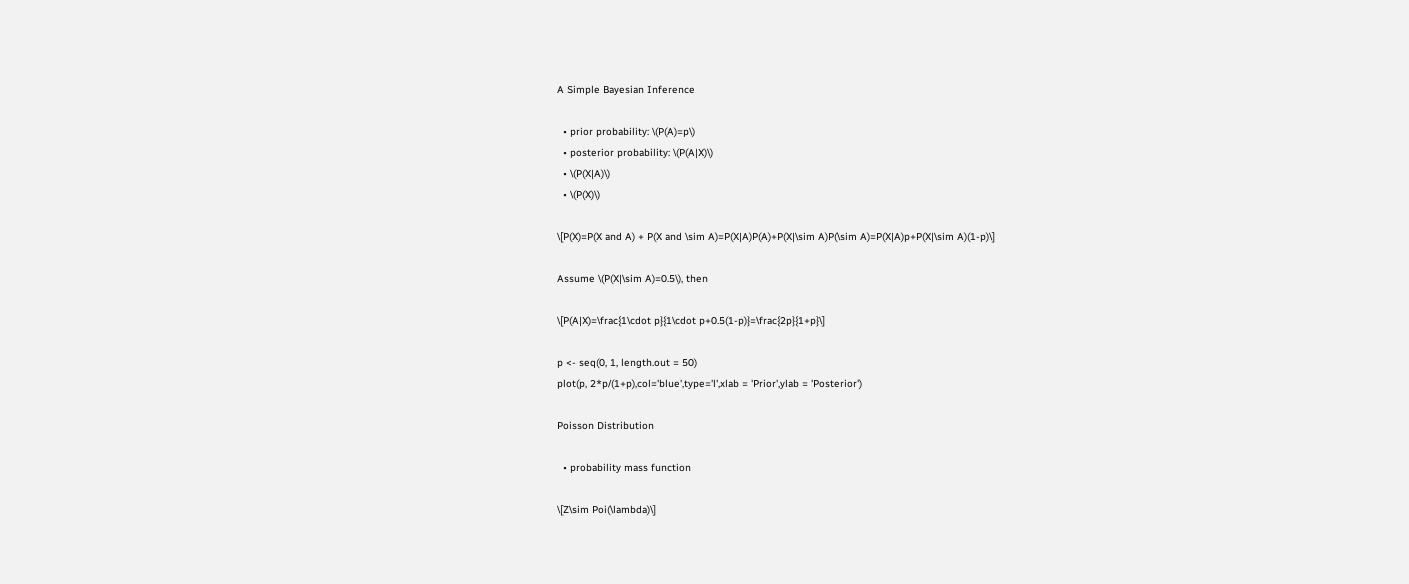A Simple Bayesian Inference

  • prior probability: \(P(A)=p\)
  • posterior probability: \(P(A|X)\)
  • \(P(X|A)\)
  • \(P(X)\)

\[P(X)=P(X and A) + P(X and \sim A)=P(X|A)P(A)+P(X|\sim A)P(\sim A)=P(X|A)p+P(X|\sim A)(1-p)\]

Assume \(P(X|\sim A)=0.5\), then

\[P(A|X)=\frac{1\cdot p}{1\cdot p+0.5(1-p)}=\frac{2p}{1+p}\]

p <- seq(0, 1, length.out = 50)
plot(p, 2*p/(1+p),col='blue',type='l',xlab = 'Prior',ylab = 'Posterior')

Poisson Distribution

  • probability mass function

\[Z\sim Poi(\lambda)\]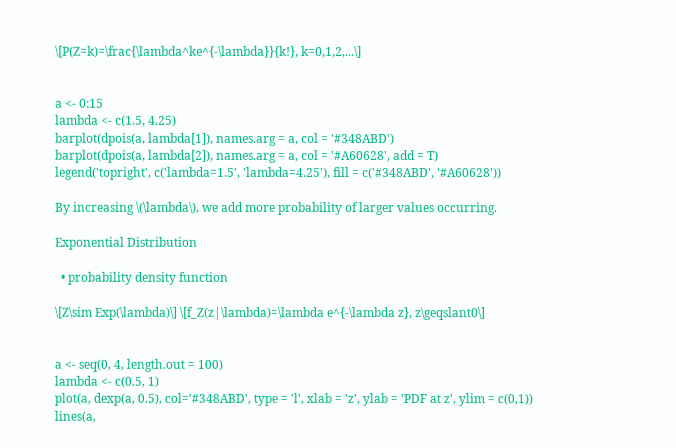\[P(Z=k)=\frac{\lambda^ke^{-\lambda}}{k!}, k=0,1,2,...\]


a <- 0:15
lambda <- c(1.5, 4.25)
barplot(dpois(a, lambda[1]), names.arg = a, col = '#348ABD')
barplot(dpois(a, lambda[2]), names.arg = a, col = '#A60628', add = T)
legend('topright', c('lambda=1.5', 'lambda=4.25'), fill = c('#348ABD', '#A60628'))

By increasing \(\lambda\), we add more probability of larger values occurring.

Exponential Distribution

  • probability density function

\[Z\sim Exp(\lambda)\] \[f_Z(z|\lambda)=\lambda e^{-\lambda z}, z\geqslant0\]


a <- seq(0, 4, length.out = 100)
lambda <- c(0.5, 1)
plot(a, dexp(a, 0.5), col='#348ABD', type = 'l', xlab = 'z', ylab = 'PDF at z', ylim = c(0,1))
lines(a,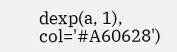dexp(a, 1), col='#A60628')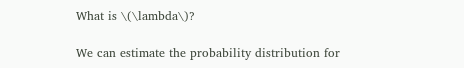What is \(\lambda\)?

We can estimate the probability distribution for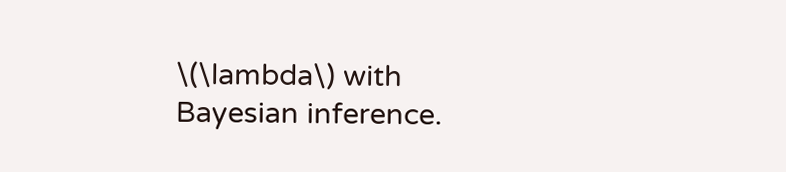\(\lambda\) with Bayesian inference.